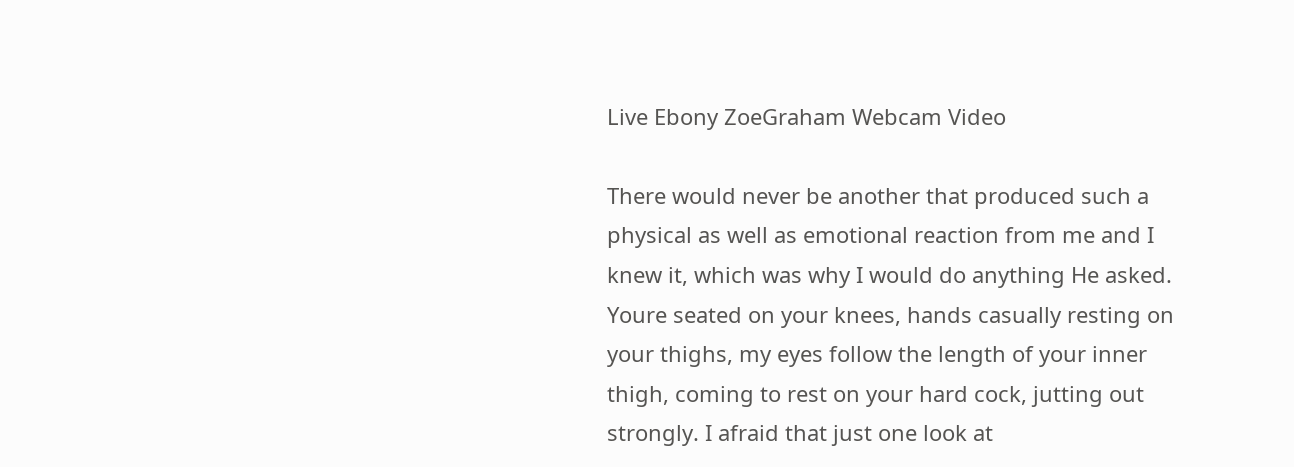Live Ebony ZoeGraham Webcam Video

There would never be another that produced such a physical as well as emotional reaction from me and I knew it, which was why I would do anything He asked. Youre seated on your knees, hands casually resting on your thighs, my eyes follow the length of your inner thigh, coming to rest on your hard cock, jutting out strongly. I afraid that just one look at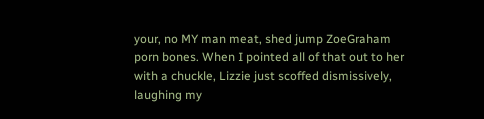your, no MY man meat, shed jump ZoeGraham porn bones. When I pointed all of that out to her with a chuckle, Lizzie just scoffed dismissively, laughing my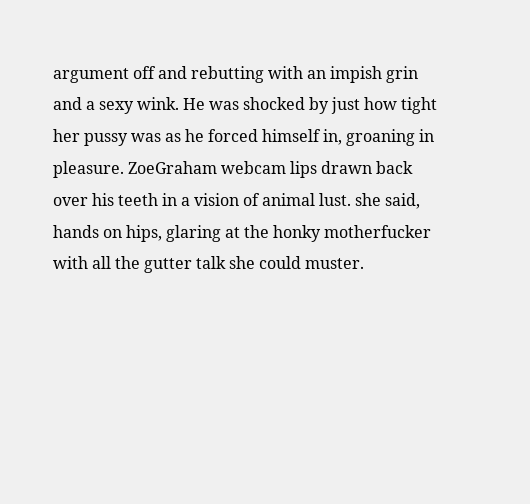argument off and rebutting with an impish grin and a sexy wink. He was shocked by just how tight her pussy was as he forced himself in, groaning in pleasure. ZoeGraham webcam lips drawn back over his teeth in a vision of animal lust. she said, hands on hips, glaring at the honky motherfucker with all the gutter talk she could muster.